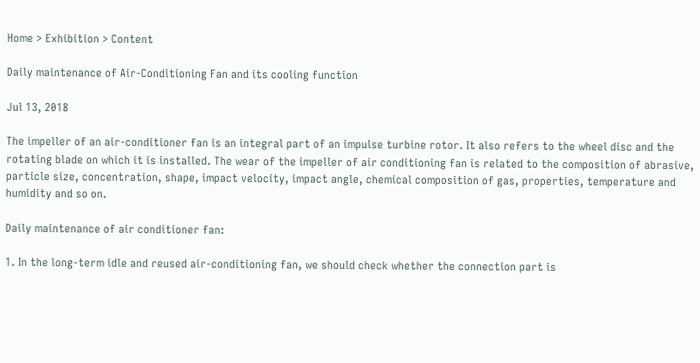Home > Exhibition > Content

Daily maintenance of Air-Conditioning Fan and its cooling function

Jul 13, 2018

The impeller of an air-conditioner fan is an integral part of an impulse turbine rotor. It also refers to the wheel disc and the rotating blade on which it is installed. The wear of the impeller of air conditioning fan is related to the composition of abrasive, particle size, concentration, shape, impact velocity, impact angle, chemical composition of gas, properties, temperature and humidity and so on.

Daily maintenance of air conditioner fan:

1. In the long-term idle and reused air-conditioning fan, we should check whether the connection part is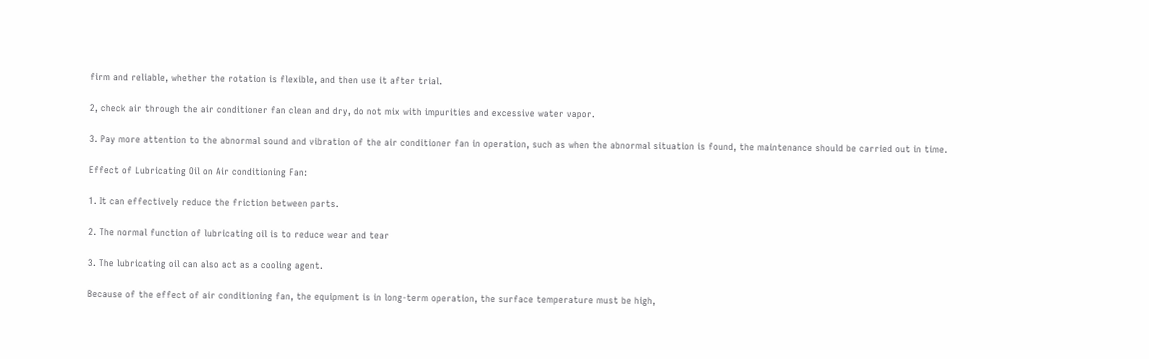firm and reliable, whether the rotation is flexible, and then use it after trial.

2, check air through the air conditioner fan clean and dry, do not mix with impurities and excessive water vapor.

3. Pay more attention to the abnormal sound and vibration of the air conditioner fan in operation, such as when the abnormal situation is found, the maintenance should be carried out in time.

Effect of Lubricating Oil on Air conditioning Fan:

1. It can effectively reduce the friction between parts.

2. The normal function of lubricating oil is to reduce wear and tear

3. The lubricating oil can also act as a cooling agent.

Because of the effect of air conditioning fan, the equipment is in long-term operation, the surface temperature must be high,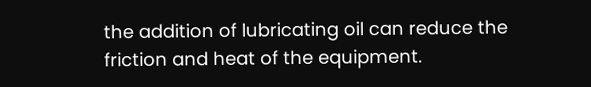the addition of lubricating oil can reduce the friction and heat of the equipment.